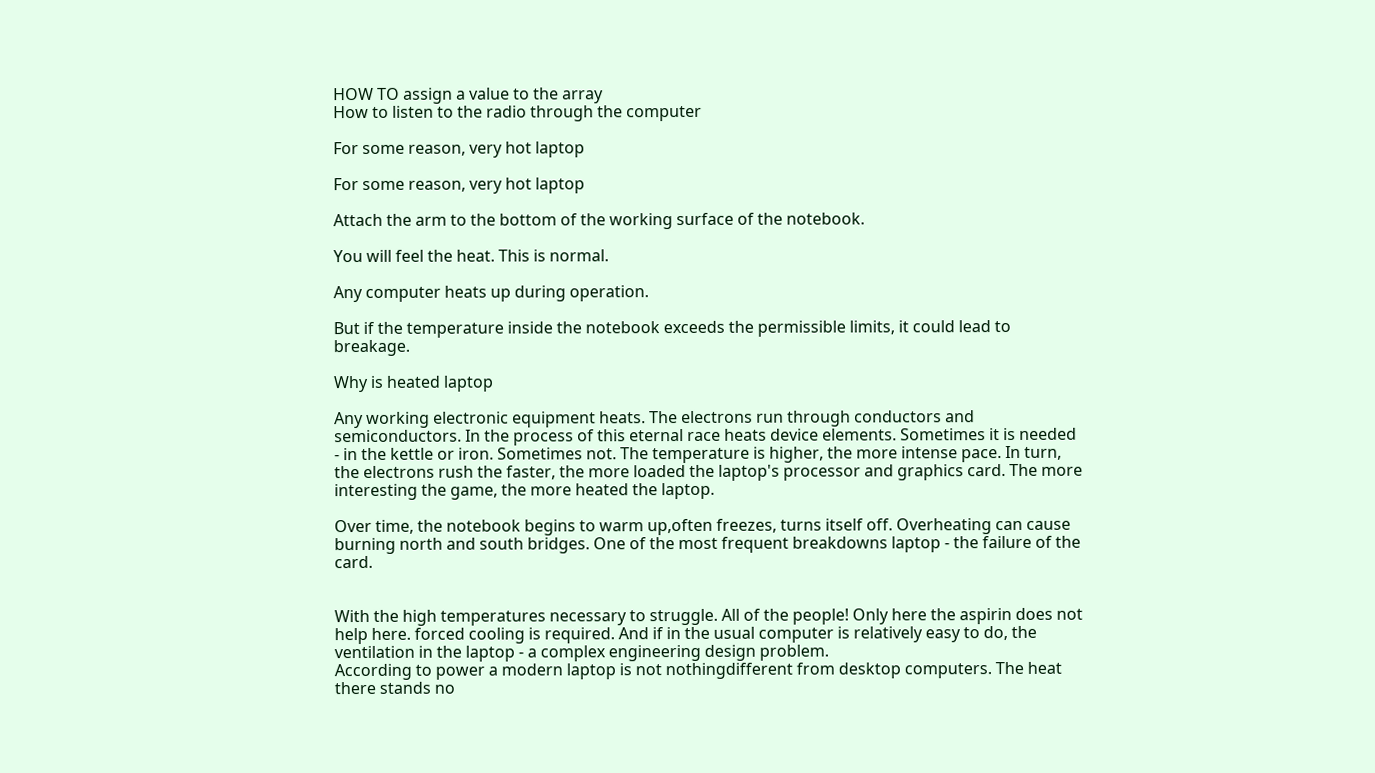HOW TO assign a value to the array
How to listen to the radio through the computer

For some reason, very hot laptop

For some reason, very hot laptop

Attach the arm to the bottom of the working surface of the notebook.

You will feel the heat. This is normal.

Any computer heats up during operation.

But if the temperature inside the notebook exceeds the permissible limits, it could lead to breakage.

Why is heated laptop

Any working electronic equipment heats. The electrons run through conductors and semiconductors. In the process of this eternal race heats device elements. Sometimes it is needed - in the kettle or iron. Sometimes not. The temperature is higher, the more intense pace. In turn, the electrons rush the faster, the more loaded the laptop's processor and graphics card. The more interesting the game, the more heated the laptop.

Over time, the notebook begins to warm up,often freezes, turns itself off. Overheating can cause burning north and south bridges. One of the most frequent breakdowns laptop - the failure of the card.


With the high temperatures necessary to struggle. All of the people! Only here the aspirin does not help here. forced cooling is required. And if in the usual computer is relatively easy to do, the ventilation in the laptop - a complex engineering design problem.
According to power a modern laptop is not nothingdifferent from desktop computers. The heat there stands no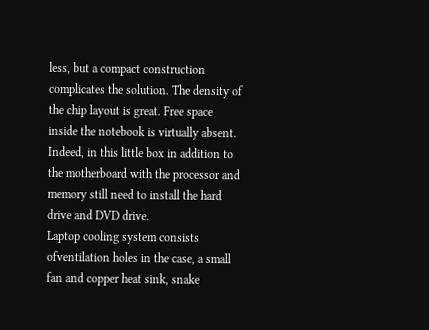less, but a compact construction complicates the solution. The density of the chip layout is great. Free space inside the notebook is virtually absent. Indeed, in this little box in addition to the motherboard with the processor and memory still need to install the hard drive and DVD drive.
Laptop cooling system consists ofventilation holes in the case, a small fan and copper heat sink, snake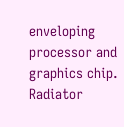enveloping processor and graphics chip. Radiator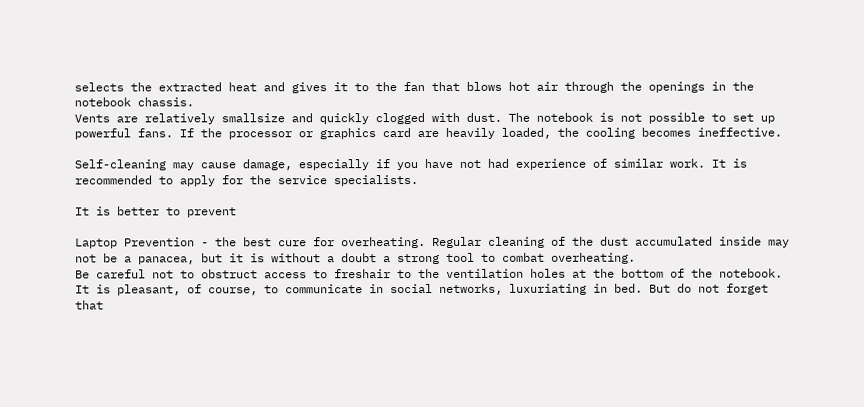selects the extracted heat and gives it to the fan that blows hot air through the openings in the notebook chassis.
Vents are relatively smallsize and quickly clogged with dust. The notebook is not possible to set up powerful fans. If the processor or graphics card are heavily loaded, the cooling becomes ineffective.

Self-cleaning may cause damage, especially if you have not had experience of similar work. It is recommended to apply for the service specialists.

It is better to prevent

Laptop Prevention - the best cure for overheating. Regular cleaning of the dust accumulated inside may not be a panacea, but it is without a doubt a strong tool to combat overheating.
Be careful not to obstruct access to freshair to the ventilation holes at the bottom of the notebook. It is pleasant, of course, to communicate in social networks, luxuriating in bed. But do not forget that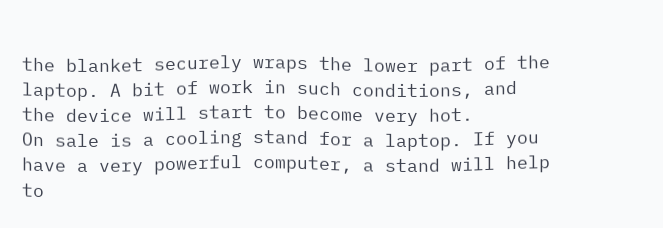the blanket securely wraps the lower part of the laptop. A bit of work in such conditions, and the device will start to become very hot.
On sale is a cooling stand for a laptop. If you have a very powerful computer, a stand will help to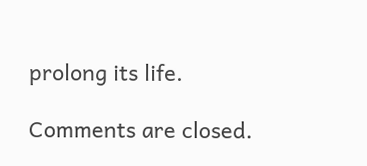prolong its life.

Comments are closed.